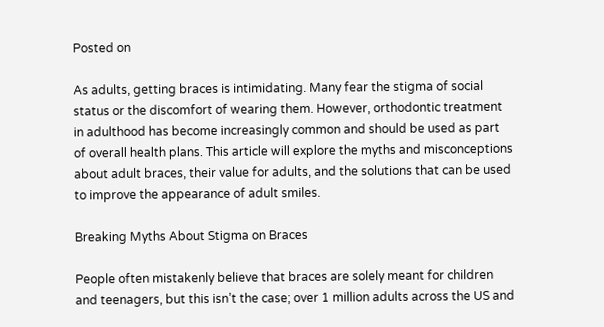Posted on

As adults, getting braces is intimidating. Many fear the stigma of social status or the discomfort of wearing them. However, orthodontic treatment in adulthood has become increasingly common and should be used as part of overall health plans. This article will explore the myths and misconceptions about adult braces, their value for adults, and the solutions that can be used to improve the appearance of adult smiles.

Breaking Myths About Stigma on Braces

People often mistakenly believe that braces are solely meant for children and teenagers, but this isn’t the case; over 1 million adults across the US and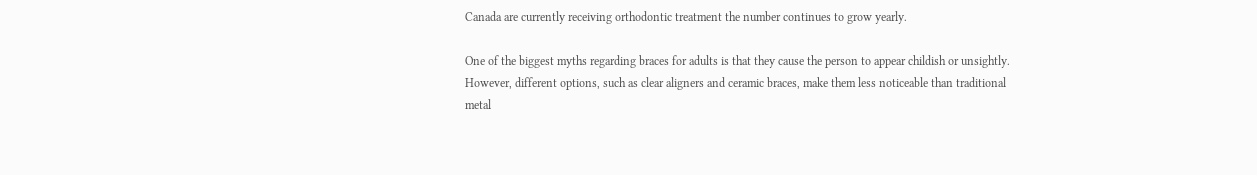Canada are currently receiving orthodontic treatment the number continues to grow yearly.

One of the biggest myths regarding braces for adults is that they cause the person to appear childish or unsightly. However, different options, such as clear aligners and ceramic braces, make them less noticeable than traditional metal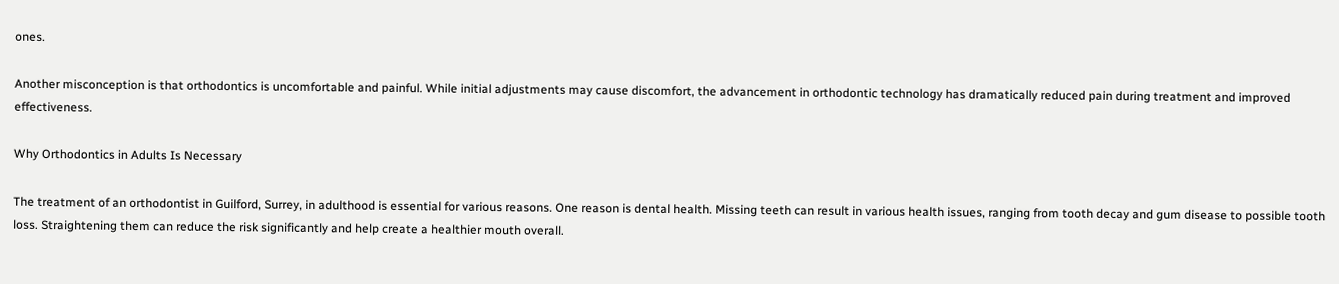ones.

Another misconception is that orthodontics is uncomfortable and painful. While initial adjustments may cause discomfort, the advancement in orthodontic technology has dramatically reduced pain during treatment and improved effectiveness.

Why Orthodontics in Adults Is Necessary

The treatment of an orthodontist in Guilford, Surrey, in adulthood is essential for various reasons. One reason is dental health. Missing teeth can result in various health issues, ranging from tooth decay and gum disease to possible tooth loss. Straightening them can reduce the risk significantly and help create a healthier mouth overall.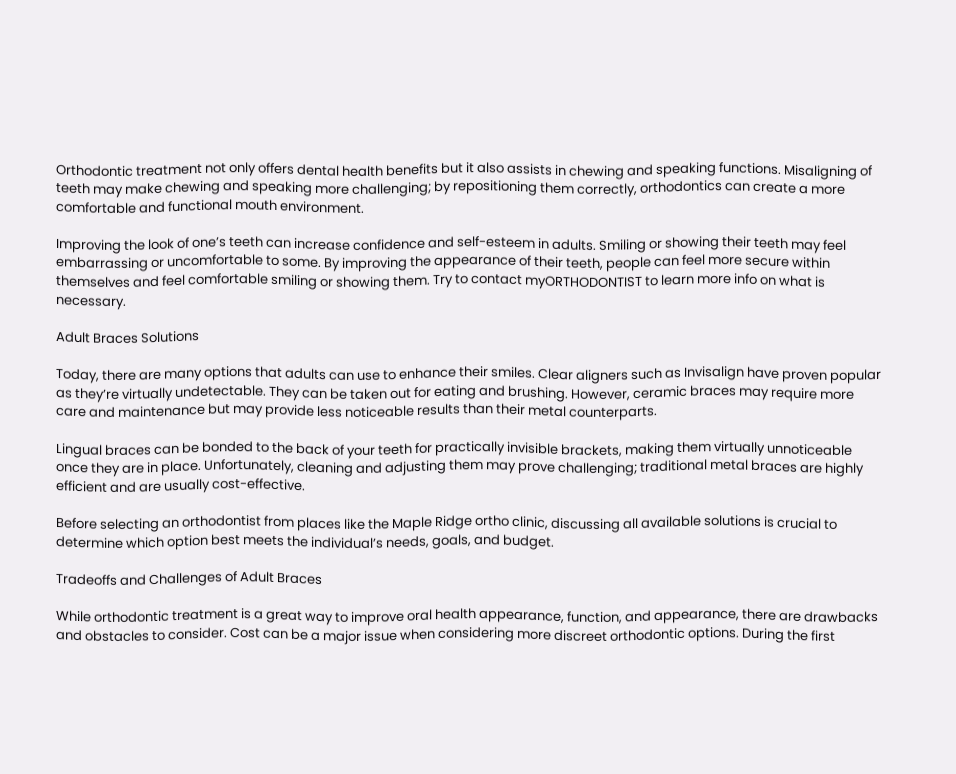Orthodontic treatment not only offers dental health benefits but it also assists in chewing and speaking functions. Misaligning of teeth may make chewing and speaking more challenging; by repositioning them correctly, orthodontics can create a more comfortable and functional mouth environment.

Improving the look of one’s teeth can increase confidence and self-esteem in adults. Smiling or showing their teeth may feel embarrassing or uncomfortable to some. By improving the appearance of their teeth, people can feel more secure within themselves and feel comfortable smiling or showing them. Try to contact myORTHODONTIST to learn more info on what is necessary.

Adult Braces Solutions

Today, there are many options that adults can use to enhance their smiles. Clear aligners such as Invisalign have proven popular as they’re virtually undetectable. They can be taken out for eating and brushing. However, ceramic braces may require more care and maintenance but may provide less noticeable results than their metal counterparts.

Lingual braces can be bonded to the back of your teeth for practically invisible brackets, making them virtually unnoticeable once they are in place. Unfortunately, cleaning and adjusting them may prove challenging; traditional metal braces are highly efficient and are usually cost-effective.

Before selecting an orthodontist from places like the Maple Ridge ortho clinic, discussing all available solutions is crucial to determine which option best meets the individual’s needs, goals, and budget.

Tradeoffs and Challenges of Adult Braces

While orthodontic treatment is a great way to improve oral health appearance, function, and appearance, there are drawbacks and obstacles to consider. Cost can be a major issue when considering more discreet orthodontic options. During the first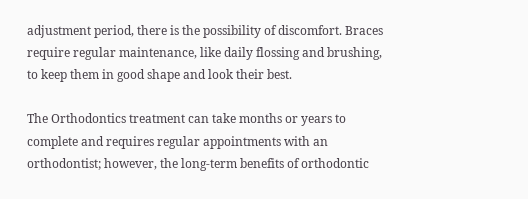adjustment period, there is the possibility of discomfort. Braces require regular maintenance, like daily flossing and brushing, to keep them in good shape and look their best.

The Orthodontics treatment can take months or years to complete and requires regular appointments with an orthodontist; however, the long-term benefits of orthodontic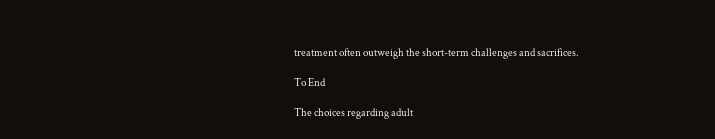treatment often outweigh the short-term challenges and sacrifices.

To End

The choices regarding adult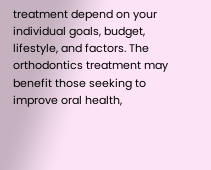treatment depend on your individual goals, budget, lifestyle, and factors. The orthodontics treatment may benefit those seeking to improve oral health,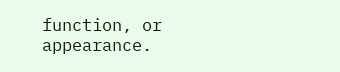function, or appearance.